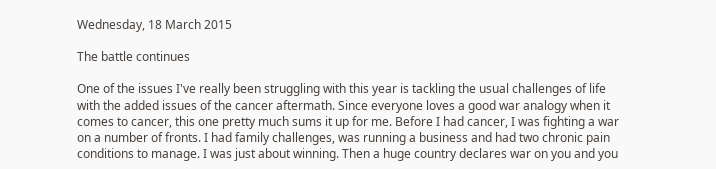Wednesday, 18 March 2015

The battle continues

One of the issues I've really been struggling with this year is tackling the usual challenges of life with the added issues of the cancer aftermath. Since everyone loves a good war analogy when it comes to cancer, this one pretty much sums it up for me. Before I had cancer, I was fighting a war on a number of fronts. I had family challenges, was running a business and had two chronic pain conditions to manage. I was just about winning. Then a huge country declares war on you and you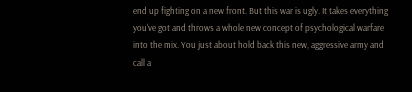end up fighting on a new front. But this war is ugly. It takes everything you've got and throws a whole new concept of psychological warfare into the mix. You just about hold back this new, aggressive army and call a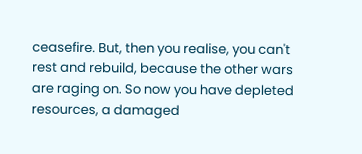ceasefire. But, then you realise, you can't rest and rebuild, because the other wars are raging on. So now you have depleted resources, a damaged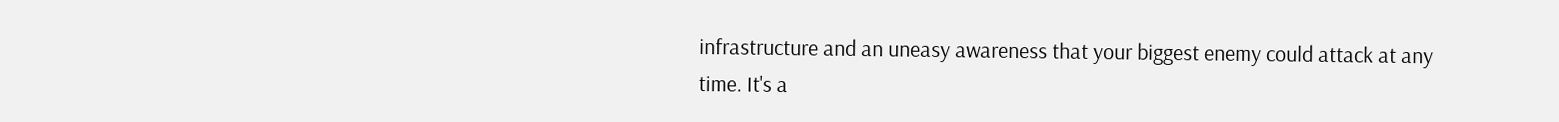infrastructure and an uneasy awareness that your biggest enemy could attack at any time. It's a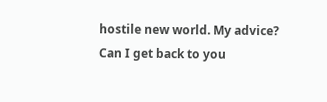hostile new world. My advice? Can I get back to you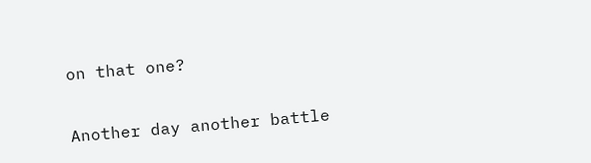on that one?


Another day another battle